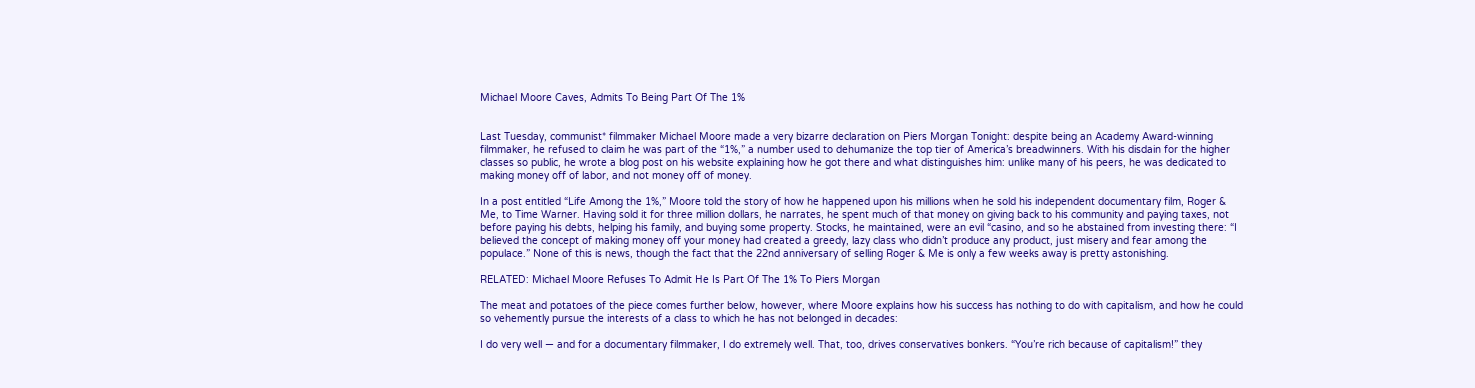Michael Moore Caves, Admits To Being Part Of The 1%


Last Tuesday, communist* filmmaker Michael Moore made a very bizarre declaration on Piers Morgan Tonight: despite being an Academy Award-winning filmmaker, he refused to claim he was part of the “1%,” a number used to dehumanize the top tier of America’s breadwinners. With his disdain for the higher classes so public, he wrote a blog post on his website explaining how he got there and what distinguishes him: unlike many of his peers, he was dedicated to making money off of labor, and not money off of money.

In a post entitled “Life Among the 1%,” Moore told the story of how he happened upon his millions when he sold his independent documentary film, Roger & Me, to Time Warner. Having sold it for three million dollars, he narrates, he spent much of that money on giving back to his community and paying taxes, not before paying his debts, helping his family, and buying some property. Stocks, he maintained, were an evil “casino, and so he abstained from investing there: “I believed the concept of making money off your money had created a greedy, lazy class who didn’t produce any product, just misery and fear among the populace.” None of this is news, though the fact that the 22nd anniversary of selling Roger & Me is only a few weeks away is pretty astonishing.

RELATED: Michael Moore Refuses To Admit He Is Part Of The 1% To Piers Morgan

The meat and potatoes of the piece comes further below, however, where Moore explains how his success has nothing to do with capitalism, and how he could so vehemently pursue the interests of a class to which he has not belonged in decades:

I do very well — and for a documentary filmmaker, I do extremely well. That, too, drives conservatives bonkers. “You’re rich because of capitalism!” they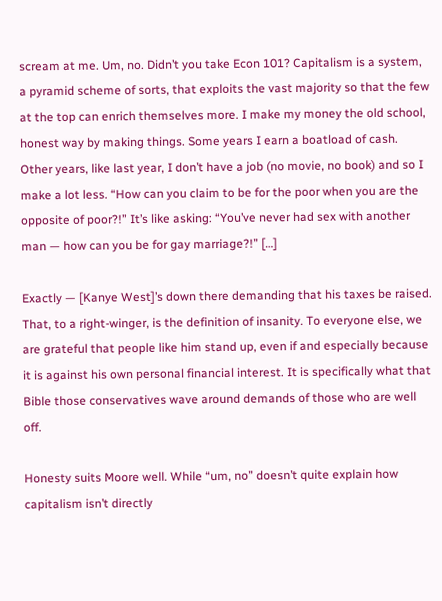scream at me. Um, no. Didn’t you take Econ 101? Capitalism is a system, a pyramid scheme of sorts, that exploits the vast majority so that the few at the top can enrich themselves more. I make my money the old school, honest way by making things. Some years I earn a boatload of cash. Other years, like last year, I don’t have a job (no movie, no book) and so I make a lot less. “How can you claim to be for the poor when you are the opposite of poor?!” It’s like asking: “You’ve never had sex with another man — how can you be for gay marriage?!” […]

Exactly — [Kanye West]’s down there demanding that his taxes be raised. That, to a right-winger, is the definition of insanity. To everyone else, we are grateful that people like him stand up, even if and especially because it is against his own personal financial interest. It is specifically what that Bible those conservatives wave around demands of those who are well off.

Honesty suits Moore well. While “um, no” doesn’t quite explain how capitalism isn’t directly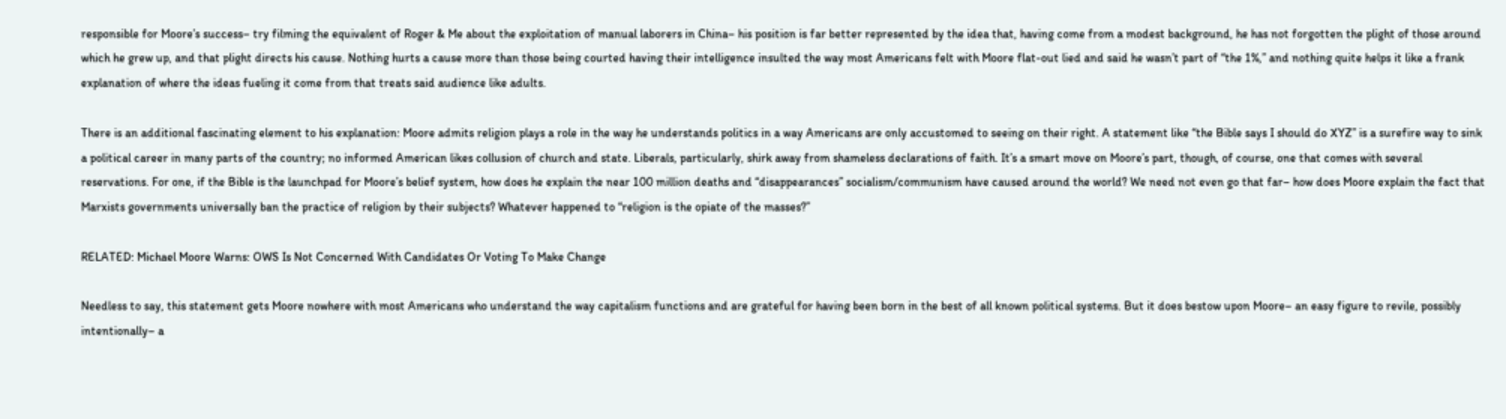responsible for Moore’s success– try filming the equivalent of Roger & Me about the exploitation of manual laborers in China– his position is far better represented by the idea that, having come from a modest background, he has not forgotten the plight of those around which he grew up, and that plight directs his cause. Nothing hurts a cause more than those being courted having their intelligence insulted the way most Americans felt with Moore flat-out lied and said he wasn’t part of “the 1%,” and nothing quite helps it like a frank explanation of where the ideas fueling it come from that treats said audience like adults.

There is an additional fascinating element to his explanation: Moore admits religion plays a role in the way he understands politics in a way Americans are only accustomed to seeing on their right. A statement like “the Bible says I should do XYZ” is a surefire way to sink a political career in many parts of the country; no informed American likes collusion of church and state. Liberals, particularly, shirk away from shameless declarations of faith. It’s a smart move on Moore’s part, though, of course, one that comes with several reservations. For one, if the Bible is the launchpad for Moore’s belief system, how does he explain the near 100 million deaths and “disappearances” socialism/communism have caused around the world? We need not even go that far– how does Moore explain the fact that Marxists governments universally ban the practice of religion by their subjects? Whatever happened to “religion is the opiate of the masses?”

RELATED: Michael Moore Warns: OWS Is Not Concerned With Candidates Or Voting To Make Change

Needless to say, this statement gets Moore nowhere with most Americans who understand the way capitalism functions and are grateful for having been born in the best of all known political systems. But it does bestow upon Moore– an easy figure to revile, possibly intentionally– a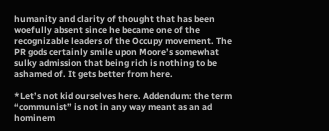humanity and clarity of thought that has been woefully absent since he became one of the recognizable leaders of the Occupy movement. The PR gods certainly smile upon Moore’s somewhat sulky admission that being rich is nothing to be ashamed of. It gets better from here.

*Let’s not kid ourselves here. Addendum: the term “communist” is not in any way meant as an ad hominem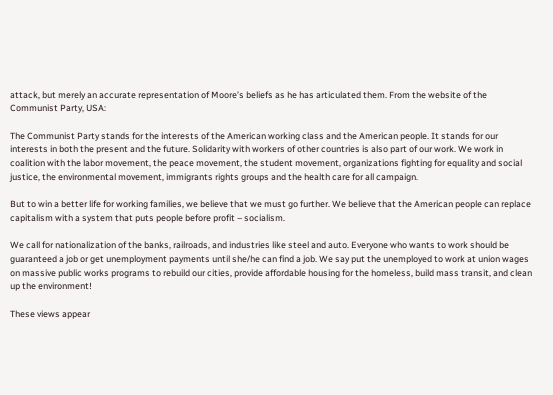attack, but merely an accurate representation of Moore’s beliefs as he has articulated them. From the website of the Communist Party, USA:

The Communist Party stands for the interests of the American working class and the American people. It stands for our interests in both the present and the future. Solidarity with workers of other countries is also part of our work. We work in coalition with the labor movement, the peace movement, the student movement, organizations fighting for equality and social justice, the environmental movement, immigrants rights groups and the health care for all campaign.

But to win a better life for working families, we believe that we must go further. We believe that the American people can replace capitalism with a system that puts people before profit – socialism.

We call for nationalization of the banks, railroads, and industries like steel and auto. Everyone who wants to work should be guaranteed a job or get unemployment payments until she/he can find a job. We say put the unemployed to work at union wages on massive public works programs to rebuild our cities, provide affordable housing for the homeless, build mass transit, and clean up the environment!

These views appear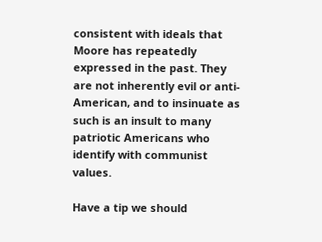consistent with ideals that Moore has repeatedly expressed in the past. They are not inherently evil or anti-American, and to insinuate as such is an insult to many patriotic Americans who identify with communist values.

Have a tip we should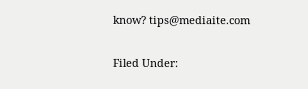know? tips@mediaite.com

Filed Under: